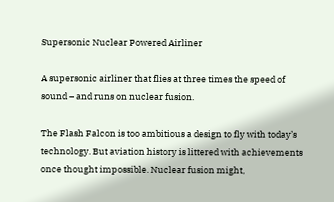Supersonic Nuclear Powered Airliner

A supersonic airliner that flies at three times the speed of sound – and runs on nuclear fusion.

The Flash Falcon is too ambitious a design to fly with today’s technology. But aviation history is littered with achievements once thought impossible. Nuclear fusion might,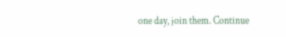one day, join them. Continue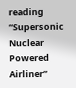reading “Supersonic Nuclear Powered Airliner”